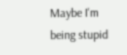Maybe I'm being stupid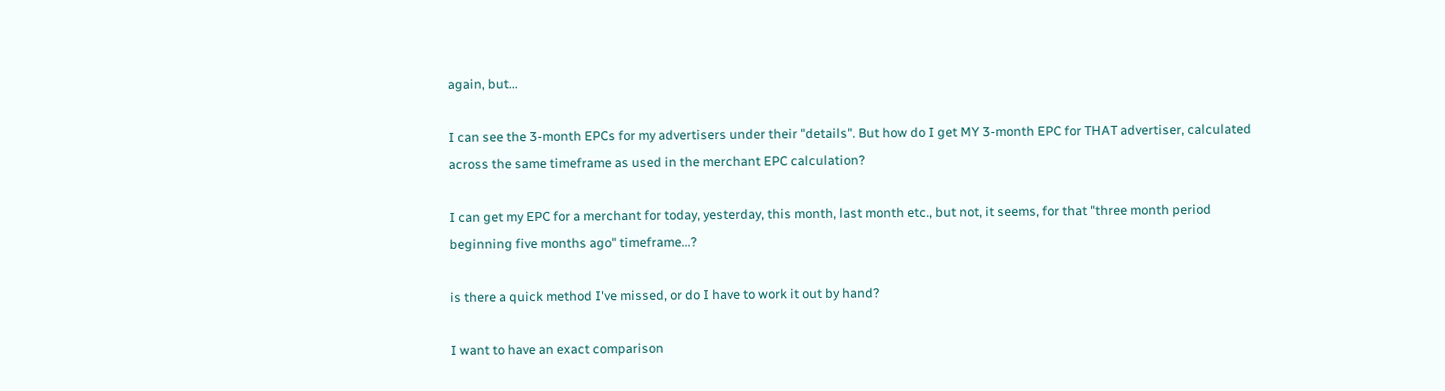again, but...

I can see the 3-month EPCs for my advertisers under their "details". But how do I get MY 3-month EPC for THAT advertiser, calculated across the same timeframe as used in the merchant EPC calculation?

I can get my EPC for a merchant for today, yesterday, this month, last month etc., but not, it seems, for that "three month period beginning five months ago" timeframe...?

is there a quick method I've missed, or do I have to work it out by hand?

I want to have an exact comparison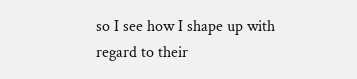so I see how I shape up with regard to their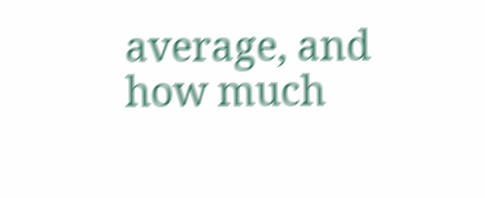average, and how much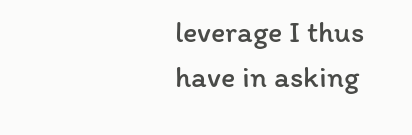leverage I thus have in asking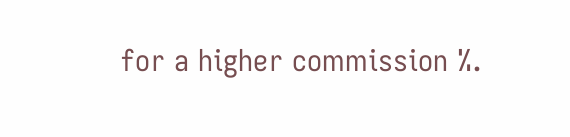for a higher commission %.